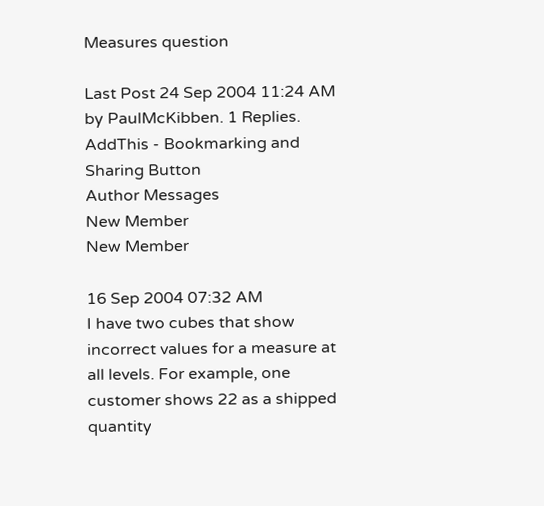Measures question

Last Post 24 Sep 2004 11:24 AM by PaulMcKibben. 1 Replies.
AddThis - Bookmarking and Sharing Button
Author Messages
New Member
New Member

16 Sep 2004 07:32 AM
I have two cubes that show incorrect values for a measure at all levels. For example, one customer shows 22 as a shipped quantity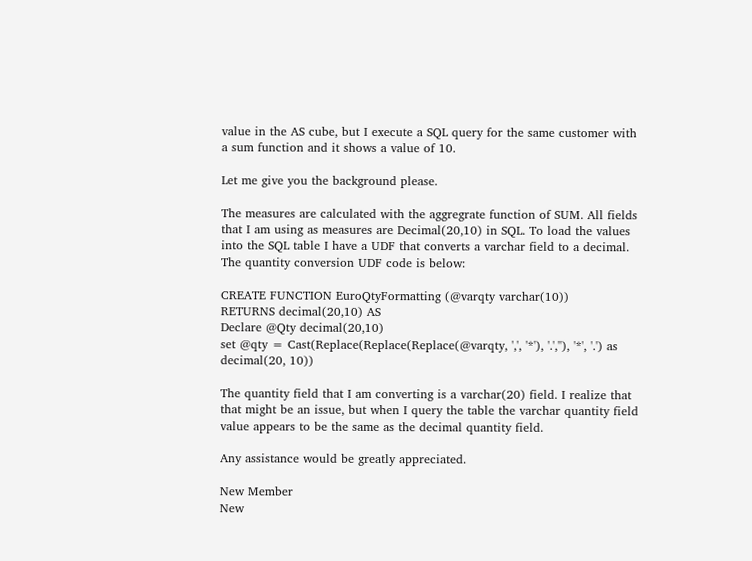value in the AS cube, but I execute a SQL query for the same customer with a sum function and it shows a value of 10.

Let me give you the background please.

The measures are calculated with the aggregrate function of SUM. All fields that I am using as measures are Decimal(20,10) in SQL. To load the values into the SQL table I have a UDF that converts a varchar field to a decimal. The quantity conversion UDF code is below:

CREATE FUNCTION EuroQtyFormatting (@varqty varchar(10))
RETURNS decimal(20,10) AS
Declare @Qty decimal(20,10)
set @qty = Cast(Replace(Replace(Replace(@varqty, ',', '*'), '.',''), '*', '.') as decimal(20, 10))

The quantity field that I am converting is a varchar(20) field. I realize that that might be an issue, but when I query the table the varchar quantity field value appears to be the same as the decimal quantity field.

Any assistance would be greatly appreciated.

New Member
New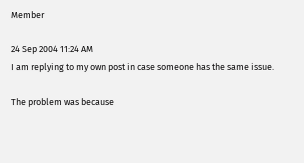Member

24 Sep 2004 11:24 AM
I am replying to my own post in case someone has the same issue.

The problem was because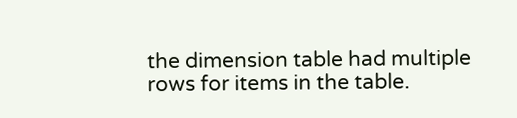the dimension table had multiple rows for items in the table.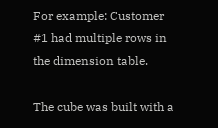For example: Customer #1 had multiple rows in the dimension table.

The cube was built with a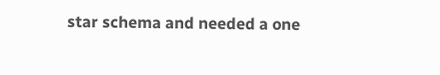star schema and needed a one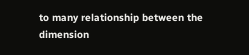to many relationship between the dimension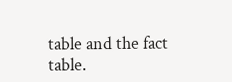table and the fact table.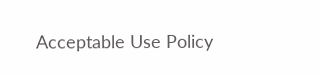Acceptable Use Policy